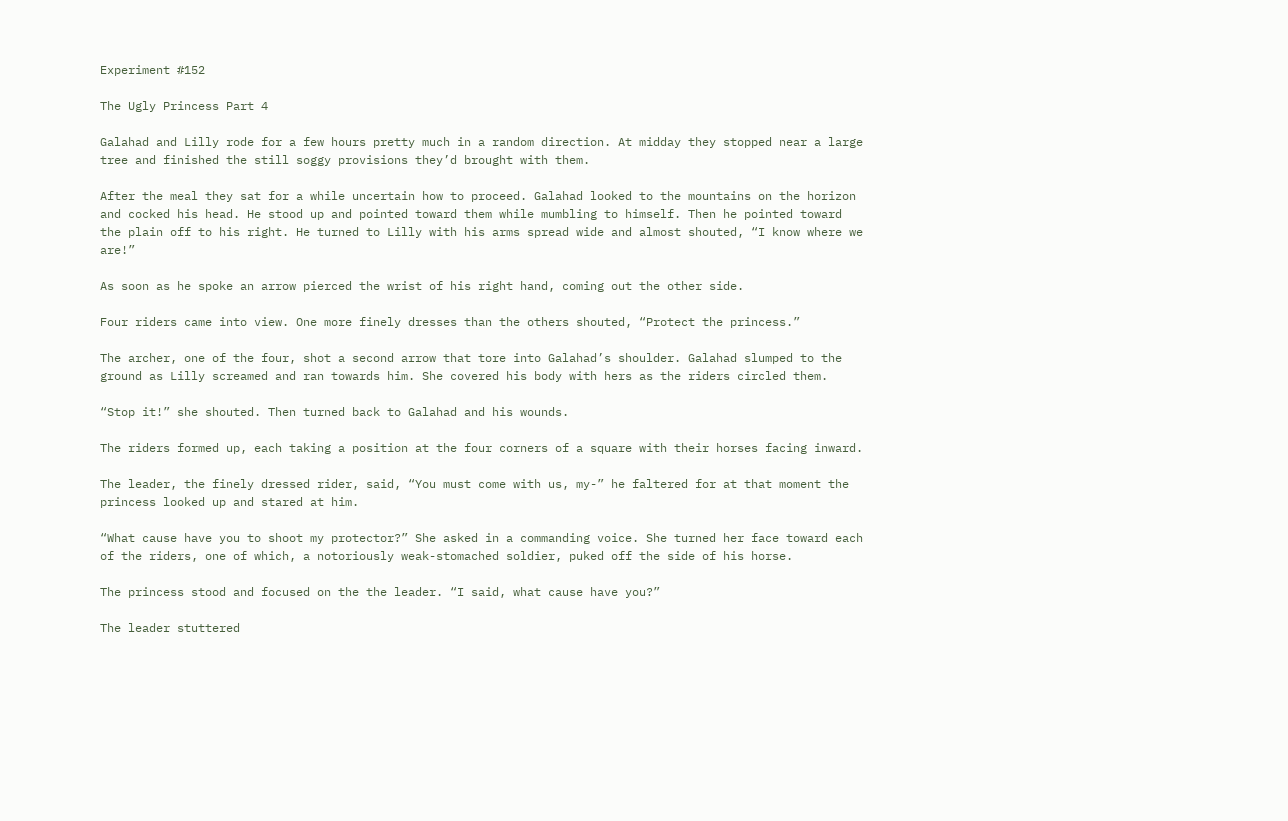Experiment #152

The Ugly Princess Part 4

Galahad and Lilly rode for a few hours pretty much in a random direction. At midday they stopped near a large tree and finished the still soggy provisions they’d brought with them.

After the meal they sat for a while uncertain how to proceed. Galahad looked to the mountains on the horizon and cocked his head. He stood up and pointed toward them while mumbling to himself. Then he pointed toward the plain off to his right. He turned to Lilly with his arms spread wide and almost shouted, “I know where we are!”

As soon as he spoke an arrow pierced the wrist of his right hand, coming out the other side.

Four riders came into view. One more finely dresses than the others shouted, “Protect the princess.”

The archer, one of the four, shot a second arrow that tore into Galahad’s shoulder. Galahad slumped to the ground as Lilly screamed and ran towards him. She covered his body with hers as the riders circled them.

“Stop it!” she shouted. Then turned back to Galahad and his wounds.

The riders formed up, each taking a position at the four corners of a square with their horses facing inward.

The leader, the finely dressed rider, said, “You must come with us, my-” he faltered for at that moment the princess looked up and stared at him.

“What cause have you to shoot my protector?” She asked in a commanding voice. She turned her face toward each of the riders, one of which, a notoriously weak-stomached soldier, puked off the side of his horse.

The princess stood and focused on the the leader. “I said, what cause have you?”

The leader stuttered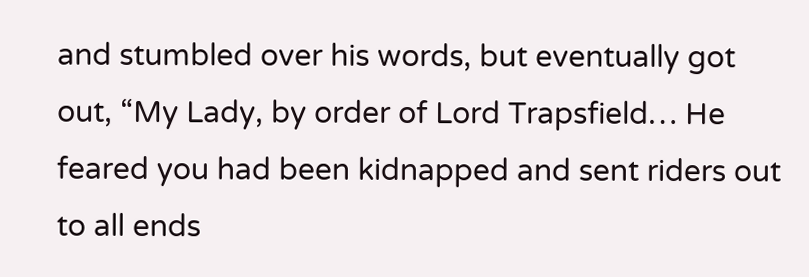and stumbled over his words, but eventually got out, “My Lady, by order of Lord Trapsfield… He feared you had been kidnapped and sent riders out to all ends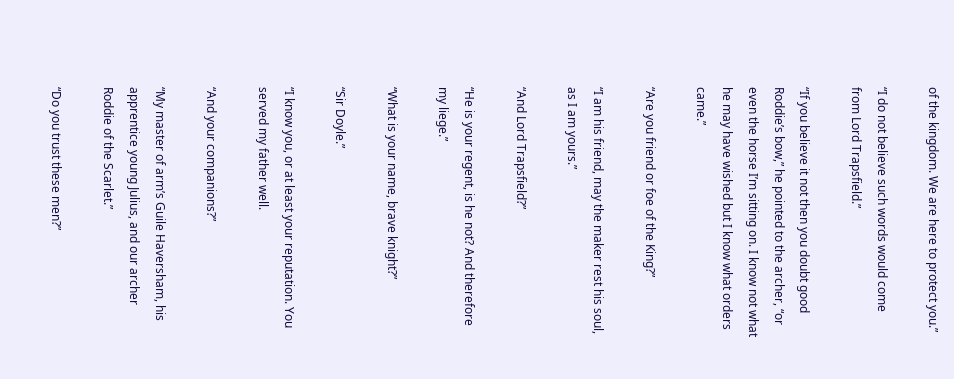of the kingdom. We are here to protect you.”

“I do not believe such words would come from Lord Trapsfield.”

“If you believe it not then you doubt good Roddie’s bow,” he pointed to the archer, “or even the horse I’m sitting on. I know not what he may have wished but I know what orders came.”

“Are you friend or foe of the King?”

“I am his friend, may the maker rest his soul, as I am yours.”

“And Lord Trapsfield?”

“He is your regent, is he not? And therefore my liege.”

“What is your name, brave knight?”

“Sir Doyle.”

“I know you, or at least your reputation. You served my father well.

“And your companions?”

“My master of arm’s Guile Haversham, his apprentice young Julius, and our archer Roddie of the Scarlet.”

“Do you trust these men?”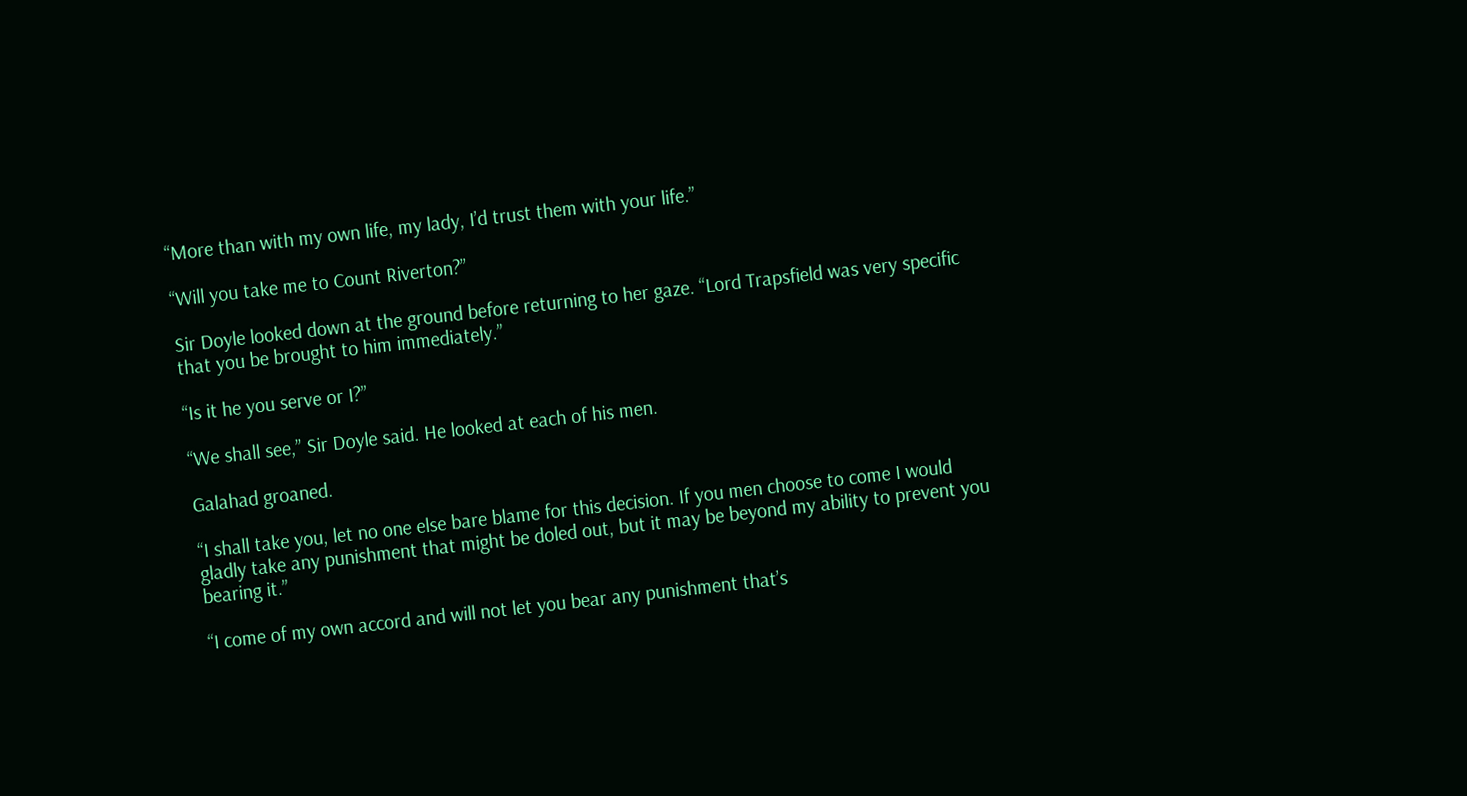“More than with my own life, my lady, I’d trust them with your life.”

“Will you take me to Count Riverton?”

Sir Doyle looked down at the ground before returning to her gaze. “Lord Trapsfield was very specific that you be brought to him immediately.”

“Is it he you serve or I?”

“We shall see,” Sir Doyle said. He looked at each of his men.

Galahad groaned.

“I shall take you, let no one else bare blame for this decision. If you men choose to come I would gladly take any punishment that might be doled out, but it may be beyond my ability to prevent you bearing it.”

“I come of my own accord and will not let you bear any punishment that’s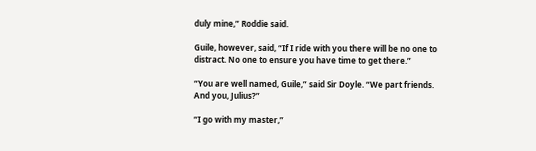duly mine,” Roddie said.

Guile, however, said, “If I ride with you there will be no one to distract. No one to ensure you have time to get there.”

“You are well named, Guile,” said Sir Doyle. “We part friends. And you, Julius?”

“I go with my master,”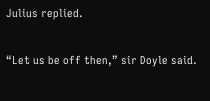Julius replied.

“Let us be off then,” sir Doyle said.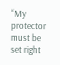“My protector must be set right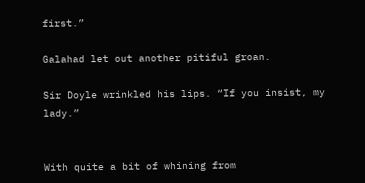first.”

Galahad let out another pitiful groan.

Sir Doyle wrinkled his lips. “If you insist, my lady.”


With quite a bit of whining from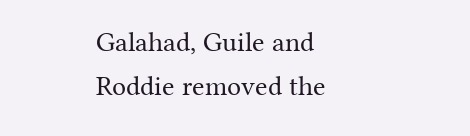Galahad, Guile and Roddie removed the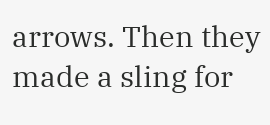arrows. Then they made a sling for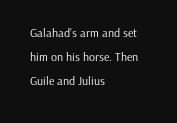Galahad’s arm and set him on his horse. Then Guile and Julius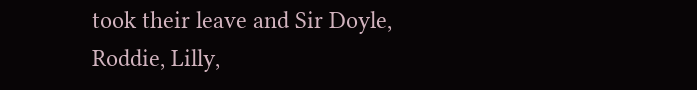took their leave and Sir Doyle, Roddie, Lilly,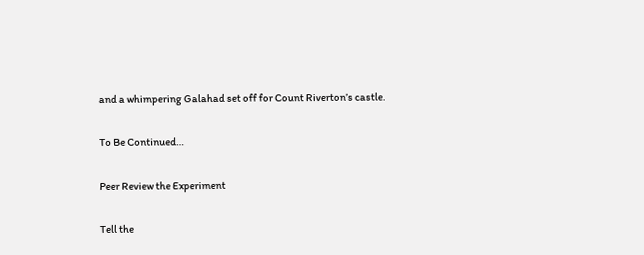and a whimpering Galahad set off for Count Riverton’s castle.

To Be Continued…

Peer Review the Experiment

Tell the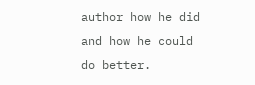author how he did and how he could do better.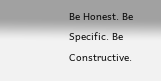Be Honest. Be Specific. Be Constructive.